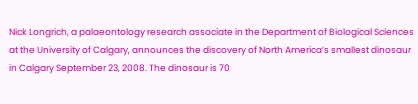Nick Longrich, a palaeontology research associate in the Department of Biological Sciences at the University of Calgary, announces the discovery of North America’s smallest dinosaur in Calgary September 23, 2008. The dinosaur is 70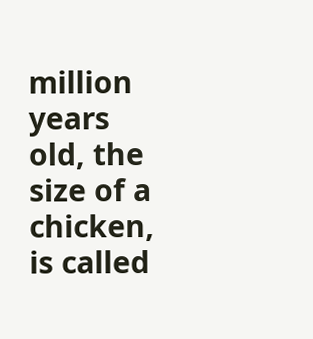million years old, the size of a chicken, is called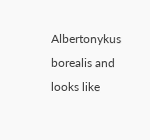Albertonykus borealis and looks like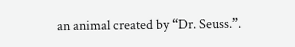an animal created by “Dr. Seuss.”.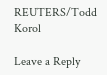REUTERS/Todd Korol

Leave a Reply